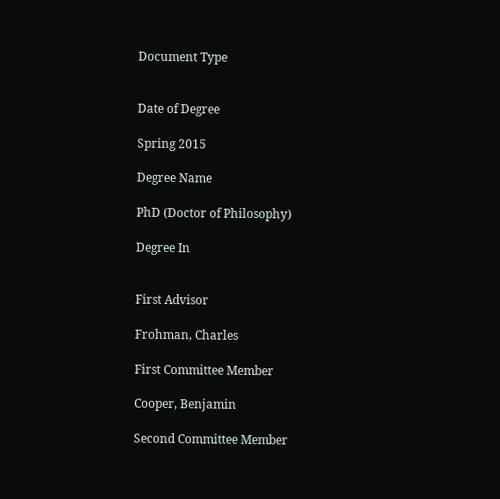Document Type


Date of Degree

Spring 2015

Degree Name

PhD (Doctor of Philosophy)

Degree In


First Advisor

Frohman, Charles

First Committee Member

Cooper, Benjamin

Second Committee Member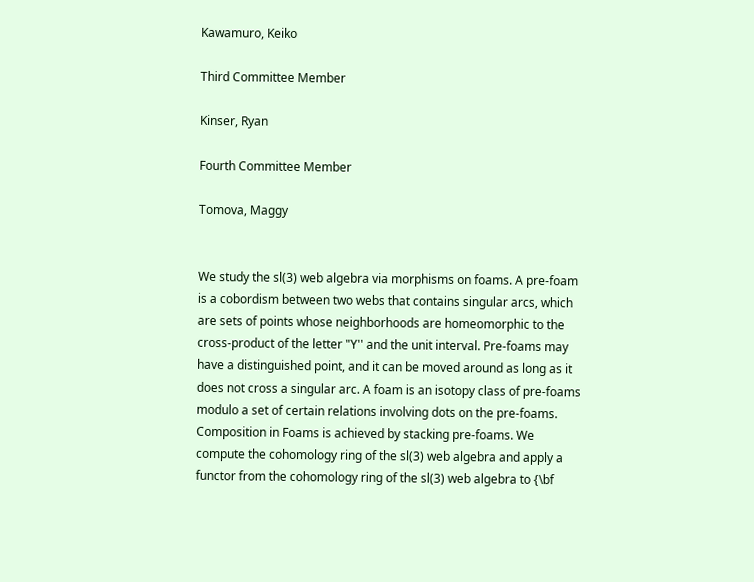Kawamuro, Keiko

Third Committee Member

Kinser, Ryan

Fourth Committee Member

Tomova, Maggy


We study the sl(3) web algebra via morphisms on foams. A pre-foam is a cobordism between two webs that contains singular arcs, which are sets of points whose neighborhoods are homeomorphic to the cross-product of the letter "Y'' and the unit interval. Pre-foams may have a distinguished point, and it can be moved around as long as it does not cross a singular arc. A foam is an isotopy class of pre-foams modulo a set of certain relations involving dots on the pre-foams. Composition in Foams is achieved by stacking pre-foams. We compute the cohomology ring of the sl(3) web algebra and apply a functor from the cohomology ring of the sl(3) web algebra to {\bf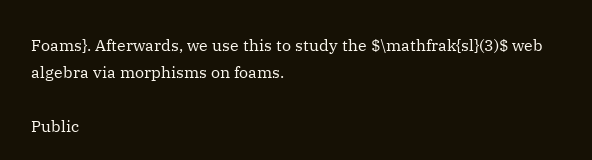Foams}. Afterwards, we use this to study the $\mathfrak{sl}(3)$ web algebra via morphisms on foams.

Public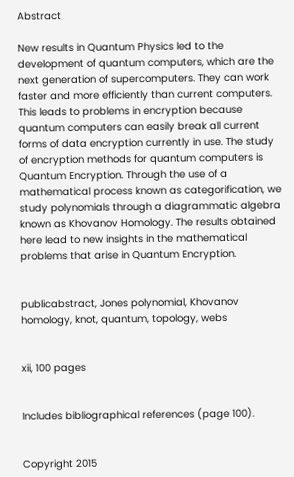Abstract

New results in Quantum Physics led to the development of quantum computers, which are the next generation of supercomputers. They can work faster and more efficiently than current computers. This leads to problems in encryption because quantum computers can easily break all current forms of data encryption currently in use. The study of encryption methods for quantum computers is Quantum Encryption. Through the use of a mathematical process known as categorification, we study polynomials through a diagrammatic algebra known as Khovanov Homology. The results obtained here lead to new insights in the mathematical problems that arise in Quantum Encryption.


publicabstract, Jones polynomial, Khovanov homology, knot, quantum, topology, webs


xii, 100 pages


Includes bibliographical references (page 100).


Copyright 2015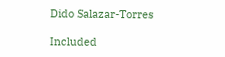Dido Salazar-Torres

Included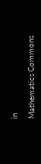in

Mathematics Commons